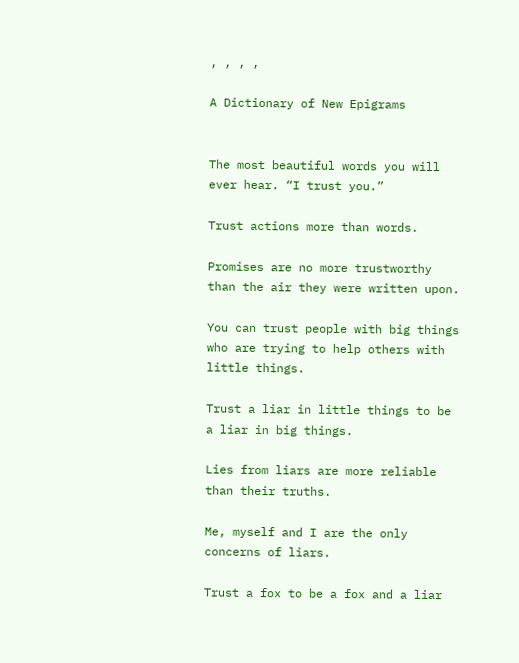, , , ,

A Dictionary of New Epigrams


The most beautiful words you will ever hear. “I trust you.”

Trust actions more than words.

Promises are no more trustworthy than the air they were written upon.

You can trust people with big things who are trying to help others with little things.

Trust a liar in little things to be a liar in big things.

Lies from liars are more reliable than their truths.

Me, myself and I are the only concerns of liars.

Trust a fox to be a fox and a liar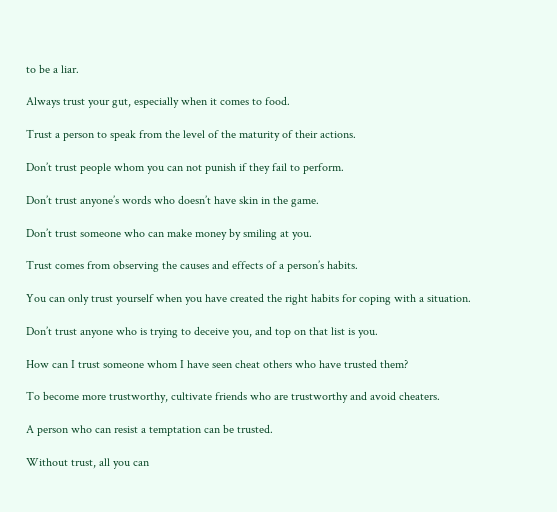to be a liar.

Always trust your gut, especially when it comes to food.

Trust a person to speak from the level of the maturity of their actions.

Don’t trust people whom you can not punish if they fail to perform.

Don’t trust anyone’s words who doesn’t have skin in the game.

Don’t trust someone who can make money by smiling at you.

Trust comes from observing the causes and effects of a person’s habits.

You can only trust yourself when you have created the right habits for coping with a situation.

Don’t trust anyone who is trying to deceive you, and top on that list is you.

How can I trust someone whom I have seen cheat others who have trusted them?

To become more trustworthy, cultivate friends who are trustworthy and avoid cheaters.

A person who can resist a temptation can be trusted.

Without trust, all you can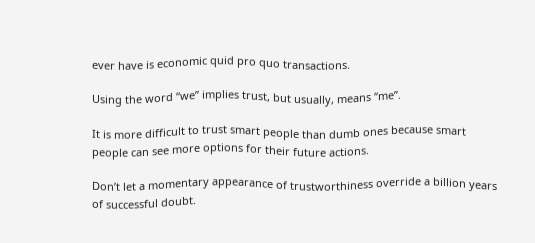ever have is economic quid pro quo transactions.

Using the word “we” implies trust, but usually, means “me”.

It is more difficult to trust smart people than dumb ones because smart people can see more options for their future actions.

Don’t let a momentary appearance of trustworthiness override a billion years of successful doubt.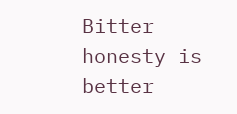Bitter honesty is better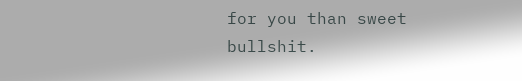for you than sweet bullshit.